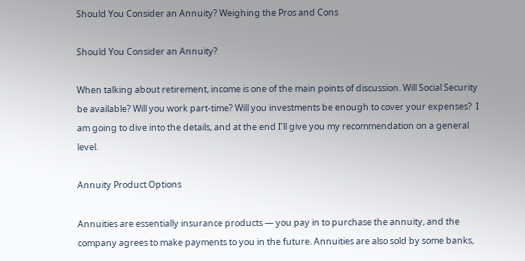Should You Consider an Annuity? Weighing the Pros and Cons

Should You Consider an Annuity?

When talking about retirement, income is one of the main points of discussion. Will Social Security be available? Will you work part-time? Will you investments be enough to cover your expenses?  I am going to dive into the details, and at the end I’ll give you my recommendation on a general level.

Annuity Product Options

Annuities are essentially insurance products — you pay in to purchase the annuity, and the company agrees to make payments to you in the future. Annuities are also sold by some banks,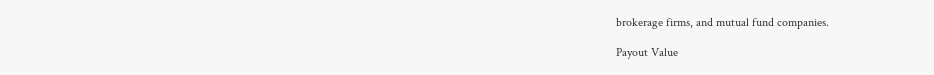brokerage firms, and mutual fund companies.

Payout Value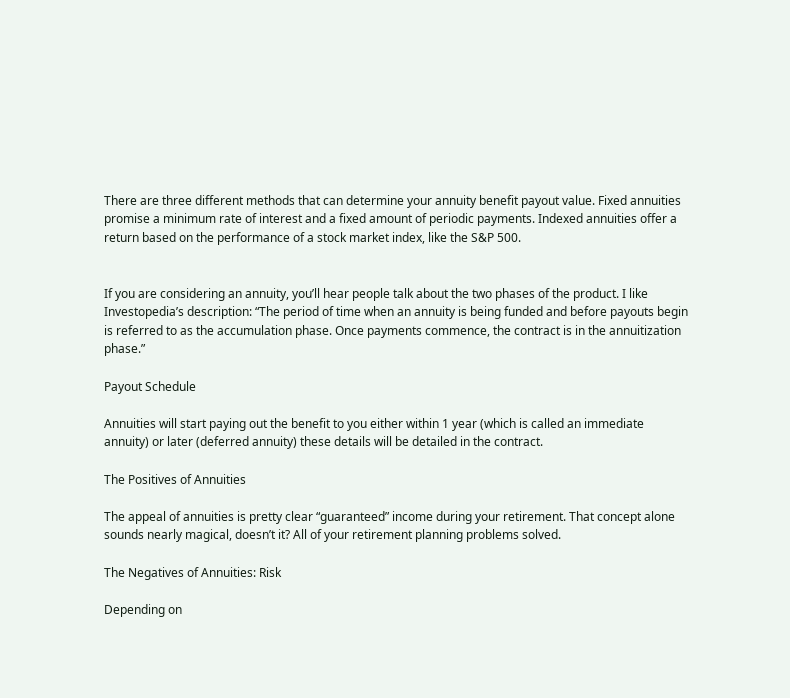There are three different methods that can determine your annuity benefit payout value. Fixed annuities promise a minimum rate of interest and a fixed amount of periodic payments. Indexed annuities offer a return based on the performance of a stock market index, like the S&P 500.


If you are considering an annuity, you’ll hear people talk about the two phases of the product. I like Investopedia’s description: “The period of time when an annuity is being funded and before payouts begin is referred to as the accumulation phase. Once payments commence, the contract is in the annuitization phase.”

Payout Schedule

Annuities will start paying out the benefit to you either within 1 year (which is called an immediate annuity) or later (deferred annuity) these details will be detailed in the contract.

The Positives of Annuities

The appeal of annuities is pretty clear “guaranteed” income during your retirement. That concept alone sounds nearly magical, doesn’t it? All of your retirement planning problems solved.

The Negatives of Annuities: Risk

Depending on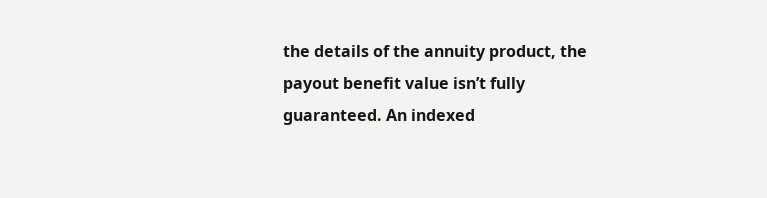the details of the annuity product, the payout benefit value isn’t fully guaranteed. An indexed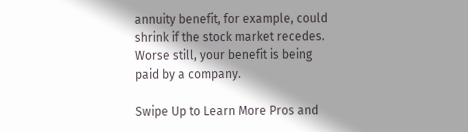annuity benefit, for example, could shrink if the stock market recedes. Worse still, your benefit is being paid by a company.

Swipe Up to Learn More Pros and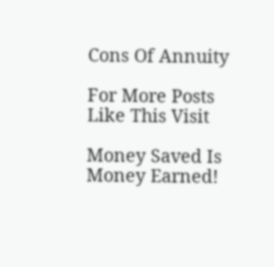Cons Of Annuity

For More Posts Like This Visit

Money Saved Is Money Earned!